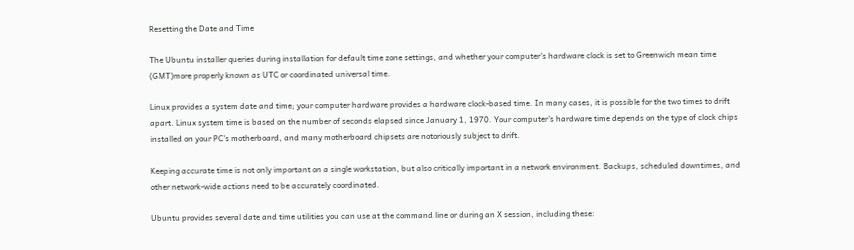Resetting the Date and Time

The Ubuntu installer queries during installation for default time zone settings, and whether your computer's hardware clock is set to Greenwich mean time (GMT)more properly known as UTC or coordinated universal time.

Linux provides a system date and time; your computer hardware provides a hardware clock-based time. In many cases, it is possible for the two times to drift apart. Linux system time is based on the number of seconds elapsed since January 1, 1970. Your computer's hardware time depends on the type of clock chips installed on your PC's motherboard, and many motherboard chipsets are notoriously subject to drift.

Keeping accurate time is not only important on a single workstation, but also critically important in a network environment. Backups, scheduled downtimes, and other network-wide actions need to be accurately coordinated.

Ubuntu provides several date and time utilities you can use at the command line or during an X session, including these: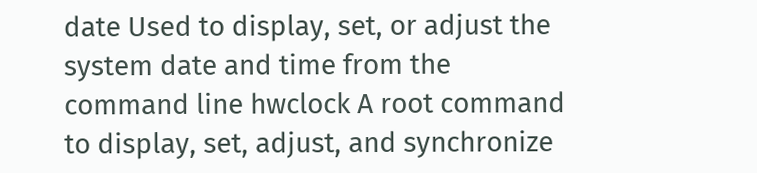date Used to display, set, or adjust the system date and time from the command line hwclock A root command to display, set, adjust, and synchronize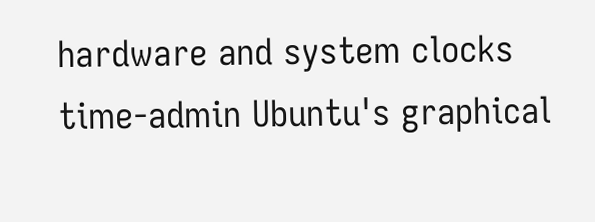hardware and system clocks time-admin Ubuntu's graphical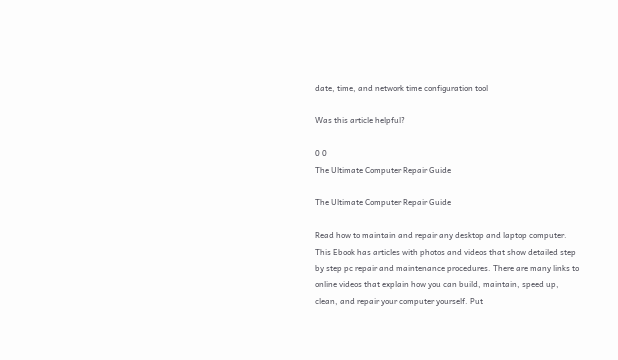date, time, and network time configuration tool

Was this article helpful?

0 0
The Ultimate Computer Repair Guide

The Ultimate Computer Repair Guide

Read how to maintain and repair any desktop and laptop computer. This Ebook has articles with photos and videos that show detailed step by step pc repair and maintenance procedures. There are many links to online videos that explain how you can build, maintain, speed up, clean, and repair your computer yourself. Put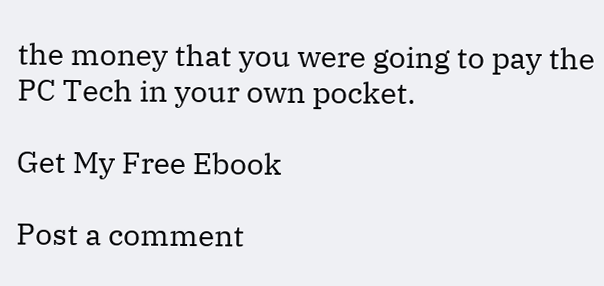the money that you were going to pay the PC Tech in your own pocket.

Get My Free Ebook

Post a comment